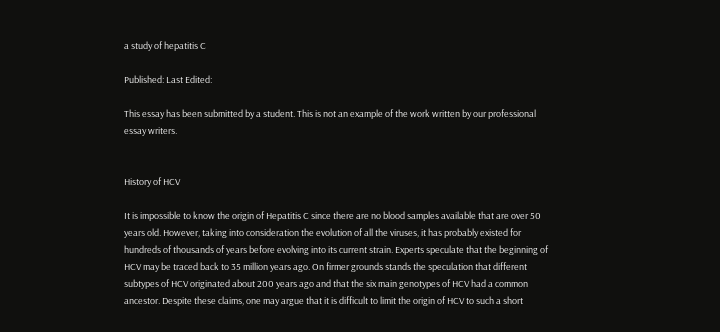a study of hepatitis C

Published: Last Edited:

This essay has been submitted by a student. This is not an example of the work written by our professional essay writers.


History of HCV

It is impossible to know the origin of Hepatitis C since there are no blood samples available that are over 50 years old. However, taking into consideration the evolution of all the viruses, it has probably existed for hundreds of thousands of years before evolving into its current strain. Experts speculate that the beginning of HCV may be traced back to 35 million years ago. On firmer grounds stands the speculation that different subtypes of HCV originated about 200 years ago and that the six main genotypes of HCV had a common ancestor. Despite these claims, one may argue that it is difficult to limit the origin of HCV to such a short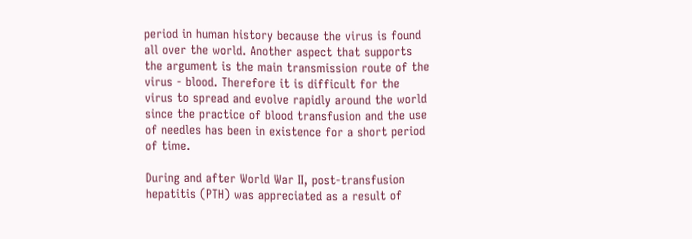period in human history because the virus is found all over the world. Another aspect that supports the argument is the main transmission route of the virus - blood. Therefore it is difficult for the virus to spread and evolve rapidly around the world since the practice of blood transfusion and the use of needles has been in existence for a short period of time.

During and after World War II, post-transfusion hepatitis (PTH) was appreciated as a result of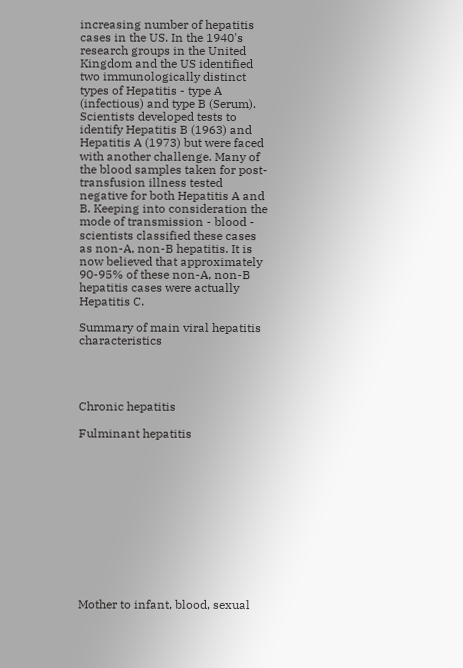increasing number of hepatitis cases in the US. In the 1940's research groups in the United Kingdom and the US identified two immunologically distinct types of Hepatitis - type A (infectious) and type B (Serum). Scientists developed tests to identify Hepatitis B (1963) and Hepatitis A (1973) but were faced with another challenge. Many of the blood samples taken for post-transfusion illness tested negative for both Hepatitis A and B. Keeping into consideration the mode of transmission - blood - scientists classified these cases as non-A, non-B hepatitis. It is now believed that approximately 90-95% of these non-A, non-B hepatitis cases were actually Hepatitis C.

Summary of main viral hepatitis characteristics




Chronic hepatitis

Fulminant hepatitis












Mother to infant, blood, sexual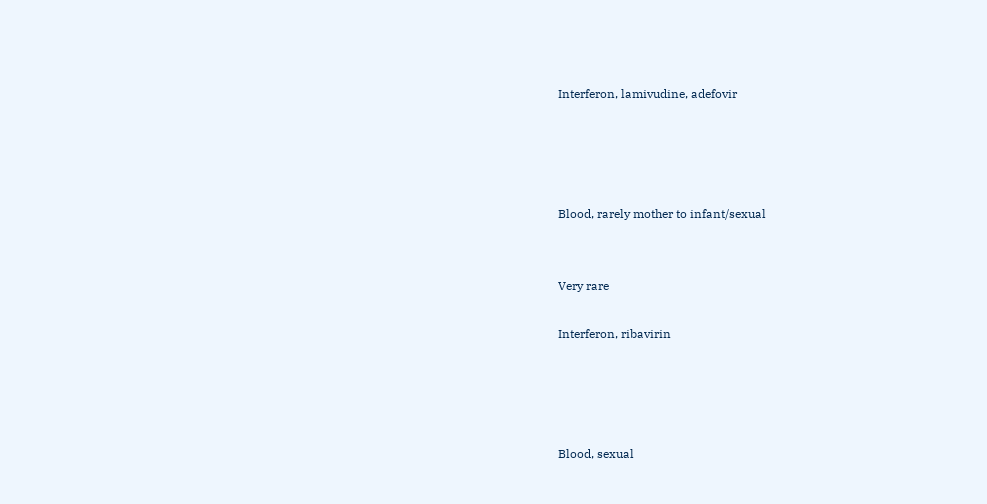Interferon, lamivudine, adefovir




Blood, rarely mother to infant/sexual


Very rare

Interferon, ribavirin




Blood, sexual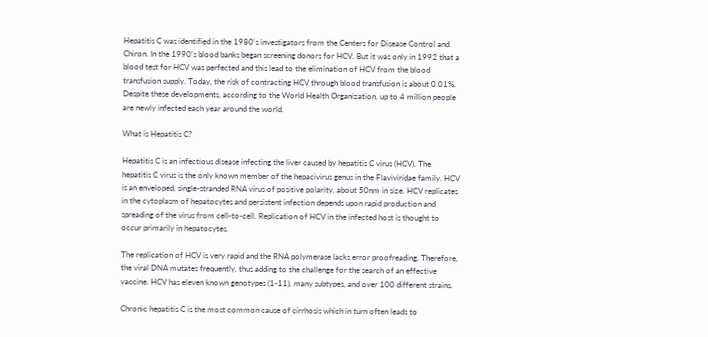Hepatitis C was identified in the 1980's investigators from the Centers for Disease Control and Chiron. In the 1990's blood banks began screening donors for HCV. But it was only in 1992 that a blood test for HCV was perfected and this lead to the elimination of HCV from the blood transfusion supply. Today, the risk of contracting HCV through blood transfusion is about 0.01%. Despite these developments, according to the World Health Organization, up to 4 million people are newly infected each year around the world.

What is Hepatitis C?

Hepatitis C is an infectious disease infecting the liver caused by hepatitis C virus (HCV). The hepatitis C virus is the only known member of the hepacivirus genus in the Flaviviridae family. HCV is an enveloped, single-stranded RNA virus of positive polarity, about 50nm in size. HCV replicates in the cytoplasm of hepatocytes and persistent infection depends upon rapid production and spreading of the virus from cell-to-cell. Replication of HCV in the infected host is thought to occur primarily in hepatocytes.

The replication of HCV is very rapid and the RNA polymerase lacks error proofreading. Therefore, the viral DNA mutates frequently, thus adding to the challenge for the search of an effective vaccine. HCV has eleven known genotypes (1-11), many subtypes, and over 100 different strains.

Chronic hepatitis C is the most common cause of cirrhosis which in turn often leads to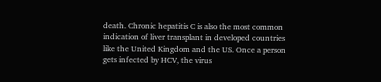death. Chronic hepatitis C is also the most common indication of liver transplant in developed countries like the United Kingdom and the US. Once a person gets infected by HCV, the virus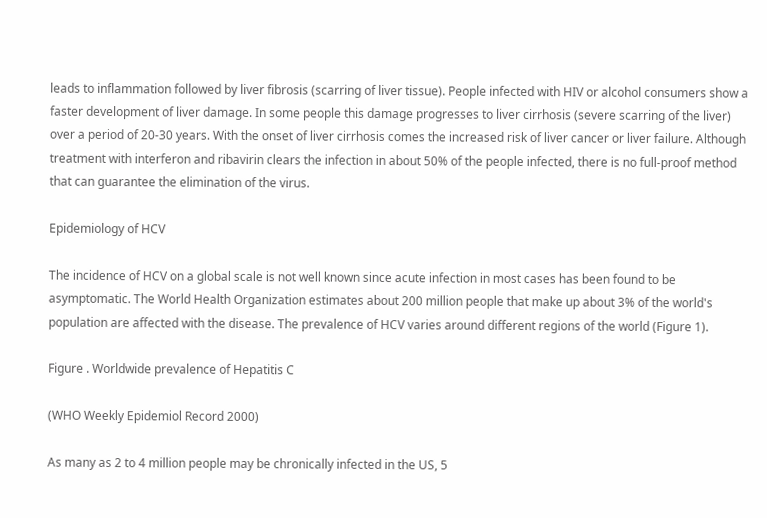leads to inflammation followed by liver fibrosis (scarring of liver tissue). People infected with HIV or alcohol consumers show a faster development of liver damage. In some people this damage progresses to liver cirrhosis (severe scarring of the liver) over a period of 20-30 years. With the onset of liver cirrhosis comes the increased risk of liver cancer or liver failure. Although treatment with interferon and ribavirin clears the infection in about 50% of the people infected, there is no full-proof method that can guarantee the elimination of the virus.

Epidemiology of HCV

The incidence of HCV on a global scale is not well known since acute infection in most cases has been found to be asymptomatic. The World Health Organization estimates about 200 million people that make up about 3% of the world's population are affected with the disease. The prevalence of HCV varies around different regions of the world (Figure 1).

Figure . Worldwide prevalence of Hepatitis C

(WHO Weekly Epidemiol Record 2000)

As many as 2 to 4 million people may be chronically infected in the US, 5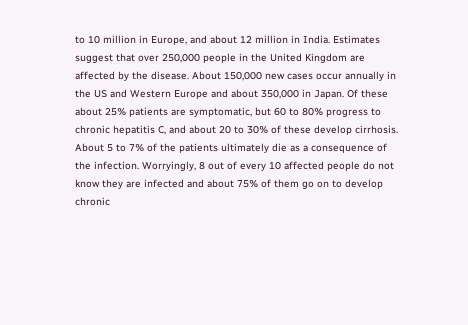to 10 million in Europe, and about 12 million in India. Estimates suggest that over 250,000 people in the United Kingdom are affected by the disease. About 150,000 new cases occur annually in the US and Western Europe and about 350,000 in Japan. Of these about 25% patients are symptomatic, but 60 to 80% progress to chronic hepatitis C, and about 20 to 30% of these develop cirrhosis. About 5 to 7% of the patients ultimately die as a consequence of the infection. Worryingly, 8 out of every 10 affected people do not know they are infected and about 75% of them go on to develop chronic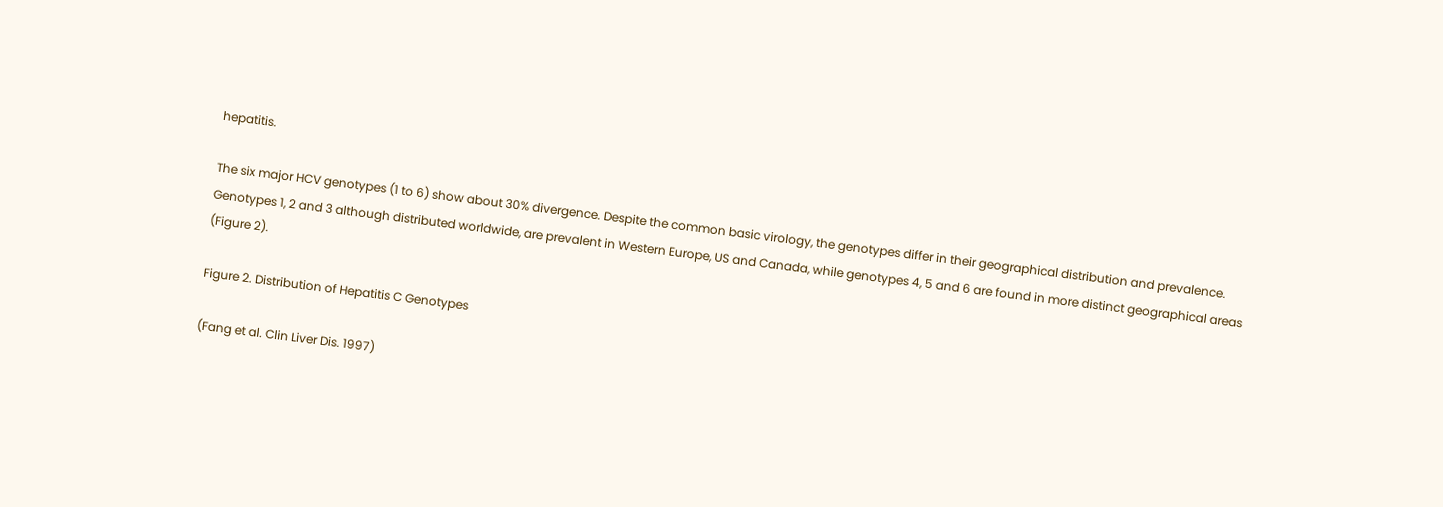hepatitis.

The six major HCV genotypes (1 to 6) show about 30% divergence. Despite the common basic virology, the genotypes differ in their geographical distribution and prevalence. Genotypes 1, 2 and 3 although distributed worldwide, are prevalent in Western Europe, US and Canada, while genotypes 4, 5 and 6 are found in more distinct geographical areas (Figure 2).

Figure 2. Distribution of Hepatitis C Genotypes

(Fang et al. Clin Liver Dis. 1997)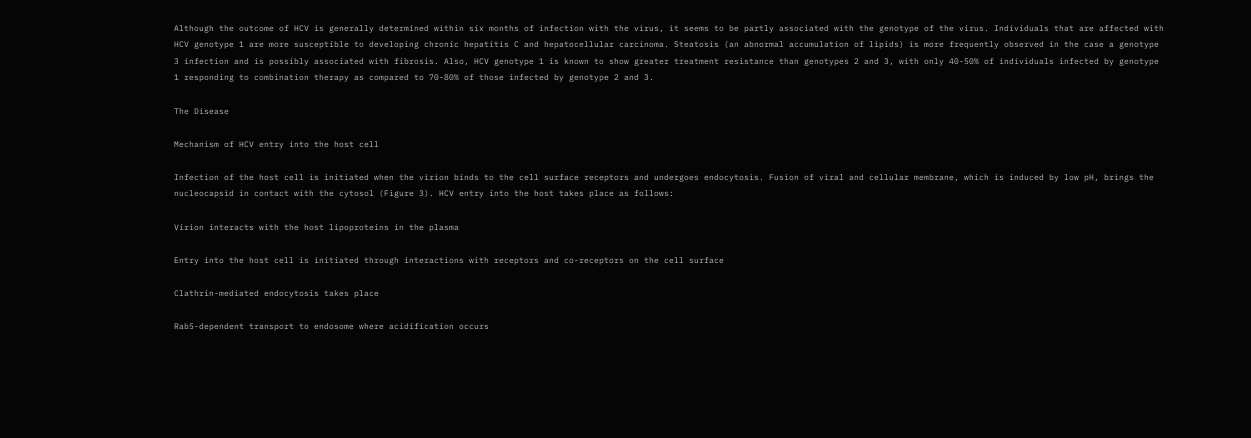Although the outcome of HCV is generally determined within six months of infection with the virus, it seems to be partly associated with the genotype of the virus. Individuals that are affected with HCV genotype 1 are more susceptible to developing chronic hepatitis C and hepatocellular carcinoma. Steatosis (an abnormal accumulation of lipids) is more frequently observed in the case a genotype 3 infection and is possibly associated with fibrosis. Also, HCV genotype 1 is known to show greater treatment resistance than genotypes 2 and 3, with only 40-50% of individuals infected by genotype 1 responding to combination therapy as compared to 70-80% of those infected by genotype 2 and 3.

The Disease

Mechanism of HCV entry into the host cell

Infection of the host cell is initiated when the virion binds to the cell surface receptors and undergoes endocytosis. Fusion of viral and cellular membrane, which is induced by low pH, brings the nucleocapsid in contact with the cytosol (Figure 3). HCV entry into the host takes place as follows:

Virion interacts with the host lipoproteins in the plasma

Entry into the host cell is initiated through interactions with receptors and co-receptors on the cell surface

Clathrin-mediated endocytosis takes place

Rab5-dependent transport to endosome where acidification occurs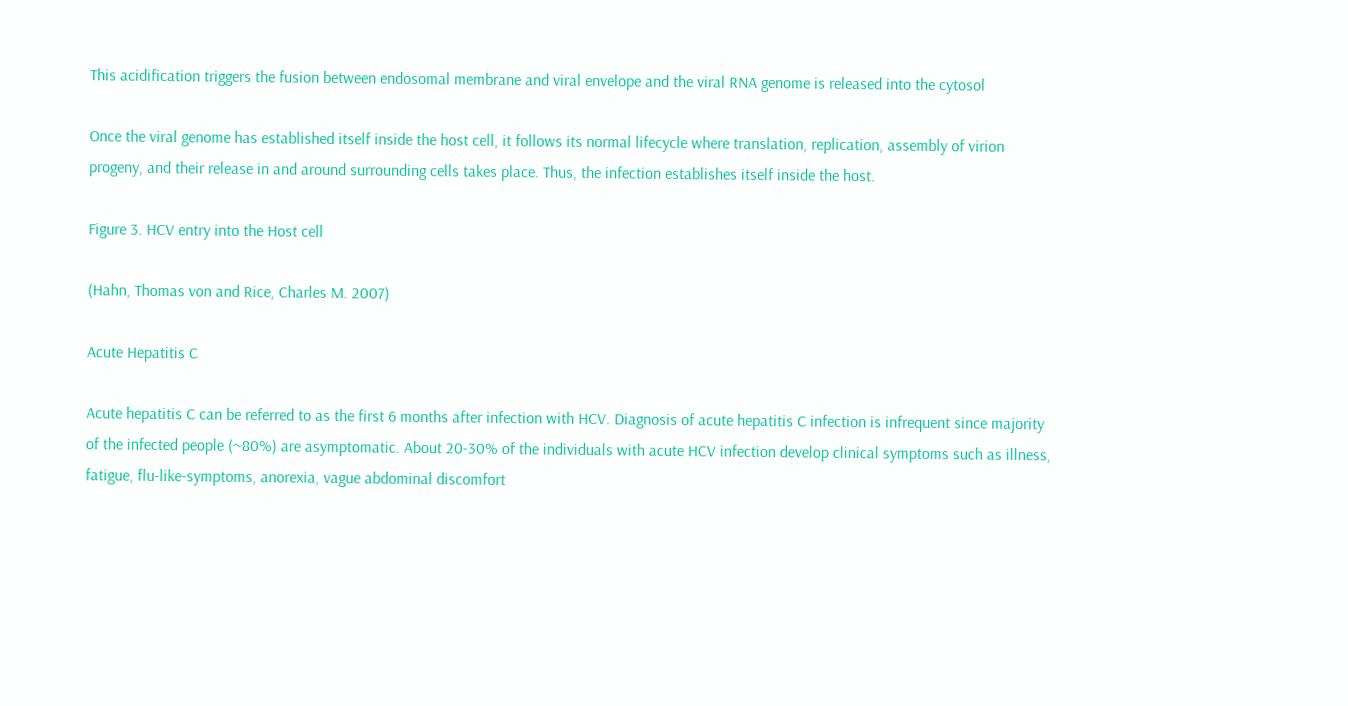This acidification triggers the fusion between endosomal membrane and viral envelope and the viral RNA genome is released into the cytosol

Once the viral genome has established itself inside the host cell, it follows its normal lifecycle where translation, replication, assembly of virion progeny, and their release in and around surrounding cells takes place. Thus, the infection establishes itself inside the host.

Figure 3. HCV entry into the Host cell

(Hahn, Thomas von and Rice, Charles M. 2007)

Acute Hepatitis C

Acute hepatitis C can be referred to as the first 6 months after infection with HCV. Diagnosis of acute hepatitis C infection is infrequent since majority of the infected people (~80%) are asymptomatic. About 20-30% of the individuals with acute HCV infection develop clinical symptoms such as illness, fatigue, flu-like-symptoms, anorexia, vague abdominal discomfort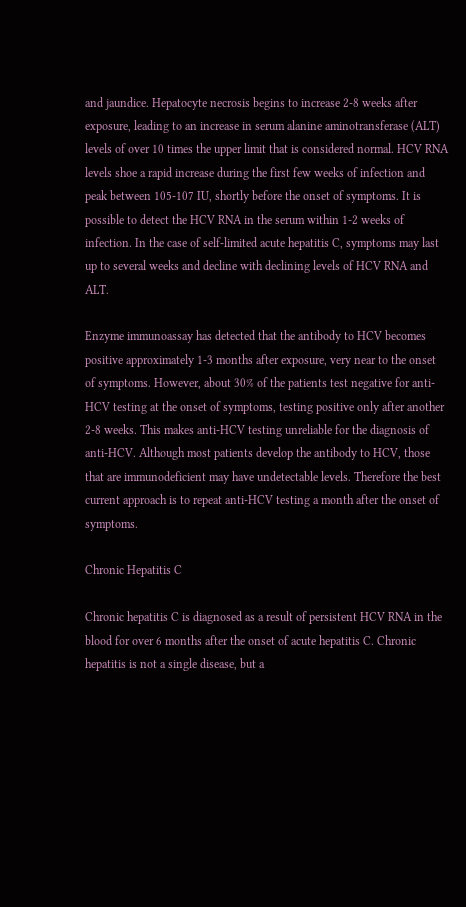and jaundice. Hepatocyte necrosis begins to increase 2-8 weeks after exposure, leading to an increase in serum alanine aminotransferase (ALT) levels of over 10 times the upper limit that is considered normal. HCV RNA levels shoe a rapid increase during the first few weeks of infection and peak between 105-107 IU, shortly before the onset of symptoms. It is possible to detect the HCV RNA in the serum within 1-2 weeks of infection. In the case of self-limited acute hepatitis C, symptoms may last up to several weeks and decline with declining levels of HCV RNA and ALT.

Enzyme immunoassay has detected that the antibody to HCV becomes positive approximately 1-3 months after exposure, very near to the onset of symptoms. However, about 30% of the patients test negative for anti-HCV testing at the onset of symptoms, testing positive only after another 2-8 weeks. This makes anti-HCV testing unreliable for the diagnosis of anti-HCV. Although most patients develop the antibody to HCV, those that are immunodeficient may have undetectable levels. Therefore the best current approach is to repeat anti-HCV testing a month after the onset of symptoms.

Chronic Hepatitis C

Chronic hepatitis C is diagnosed as a result of persistent HCV RNA in the blood for over 6 months after the onset of acute hepatitis C. Chronic hepatitis is not a single disease, but a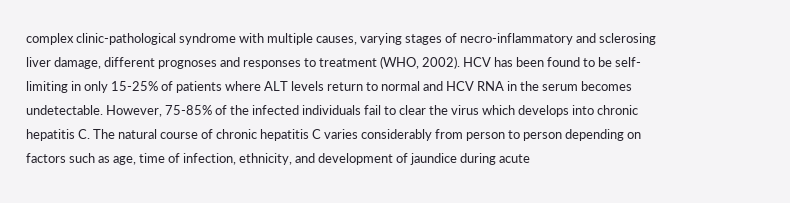complex clinic-pathological syndrome with multiple causes, varying stages of necro-inflammatory and sclerosing liver damage, different prognoses and responses to treatment (WHO, 2002). HCV has been found to be self-limiting in only 15-25% of patients where ALT levels return to normal and HCV RNA in the serum becomes undetectable. However, 75-85% of the infected individuals fail to clear the virus which develops into chronic hepatitis C. The natural course of chronic hepatitis C varies considerably from person to person depending on factors such as age, time of infection, ethnicity, and development of jaundice during acute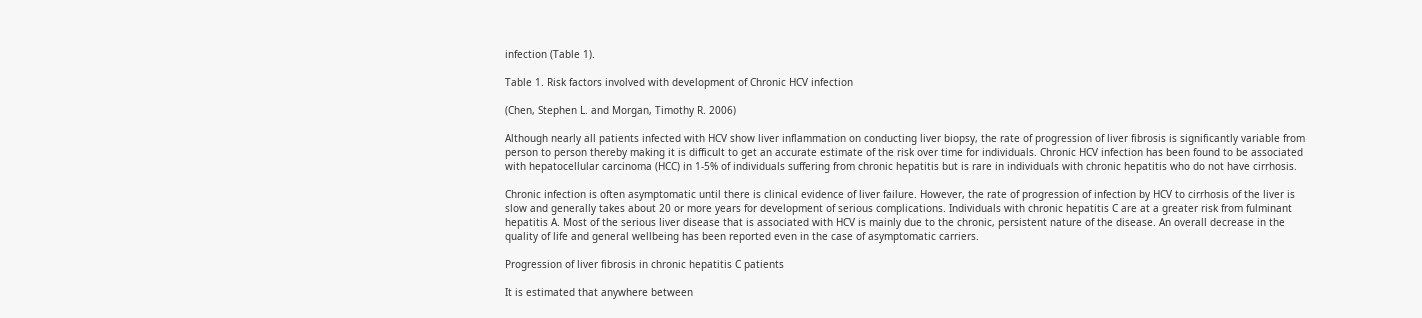infection (Table 1).

Table 1. Risk factors involved with development of Chronic HCV infection

(Chen, Stephen L. and Morgan, Timothy R. 2006)

Although nearly all patients infected with HCV show liver inflammation on conducting liver biopsy, the rate of progression of liver fibrosis is significantly variable from person to person thereby making it is difficult to get an accurate estimate of the risk over time for individuals. Chronic HCV infection has been found to be associated with hepatocellular carcinoma (HCC) in 1-5% of individuals suffering from chronic hepatitis but is rare in individuals with chronic hepatitis who do not have cirrhosis.

Chronic infection is often asymptomatic until there is clinical evidence of liver failure. However, the rate of progression of infection by HCV to cirrhosis of the liver is slow and generally takes about 20 or more years for development of serious complications. Individuals with chronic hepatitis C are at a greater risk from fulminant hepatitis A. Most of the serious liver disease that is associated with HCV is mainly due to the chronic, persistent nature of the disease. An overall decrease in the quality of life and general wellbeing has been reported even in the case of asymptomatic carriers.

Progression of liver fibrosis in chronic hepatitis C patients

It is estimated that anywhere between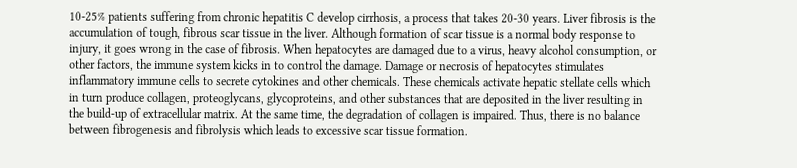10-25% patients suffering from chronic hepatitis C develop cirrhosis, a process that takes 20-30 years. Liver fibrosis is the accumulation of tough, fibrous scar tissue in the liver. Although formation of scar tissue is a normal body response to injury, it goes wrong in the case of fibrosis. When hepatocytes are damaged due to a virus, heavy alcohol consumption, or other factors, the immune system kicks in to control the damage. Damage or necrosis of hepatocytes stimulates inflammatory immune cells to secrete cytokines and other chemicals. These chemicals activate hepatic stellate cells which in turn produce collagen, proteoglycans, glycoproteins, and other substances that are deposited in the liver resulting in the build-up of extracellular matrix. At the same time, the degradation of collagen is impaired. Thus, there is no balance between fibrogenesis and fibrolysis which leads to excessive scar tissue formation.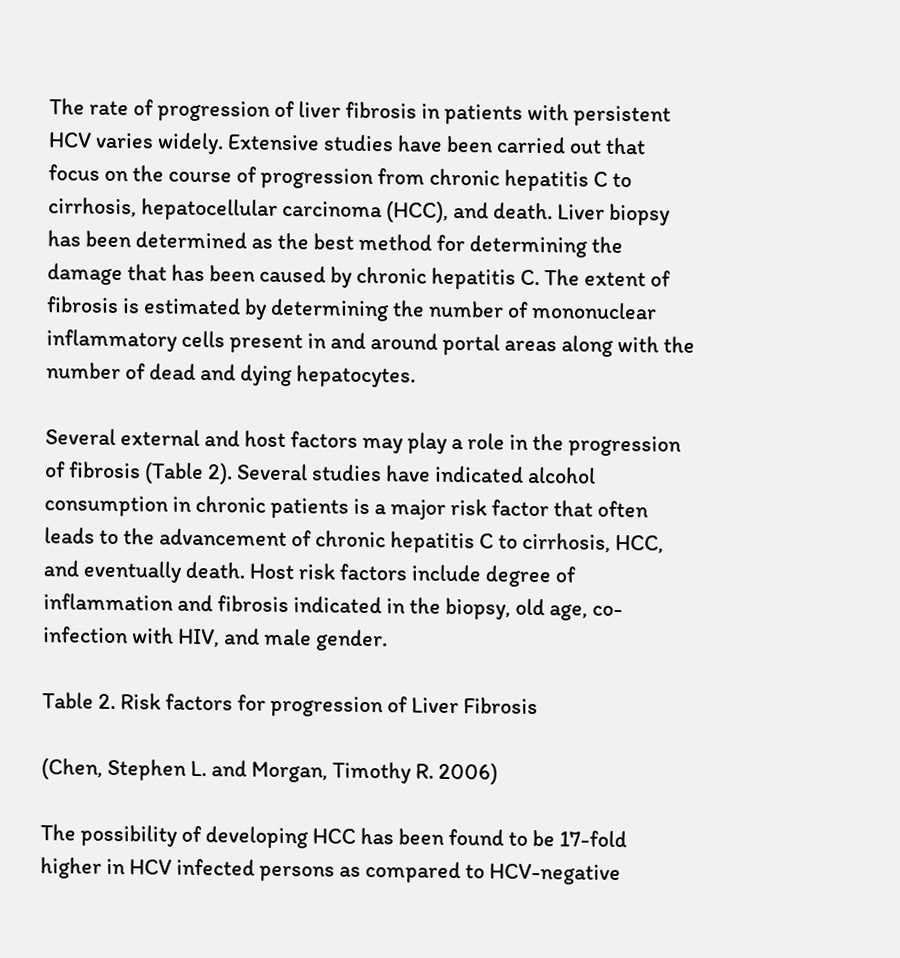The rate of progression of liver fibrosis in patients with persistent HCV varies widely. Extensive studies have been carried out that focus on the course of progression from chronic hepatitis C to cirrhosis, hepatocellular carcinoma (HCC), and death. Liver biopsy has been determined as the best method for determining the damage that has been caused by chronic hepatitis C. The extent of fibrosis is estimated by determining the number of mononuclear inflammatory cells present in and around portal areas along with the number of dead and dying hepatocytes.

Several external and host factors may play a role in the progression of fibrosis (Table 2). Several studies have indicated alcohol consumption in chronic patients is a major risk factor that often leads to the advancement of chronic hepatitis C to cirrhosis, HCC, and eventually death. Host risk factors include degree of inflammation and fibrosis indicated in the biopsy, old age, co-infection with HIV, and male gender.

Table 2. Risk factors for progression of Liver Fibrosis

(Chen, Stephen L. and Morgan, Timothy R. 2006)

The possibility of developing HCC has been found to be 17-fold higher in HCV infected persons as compared to HCV-negative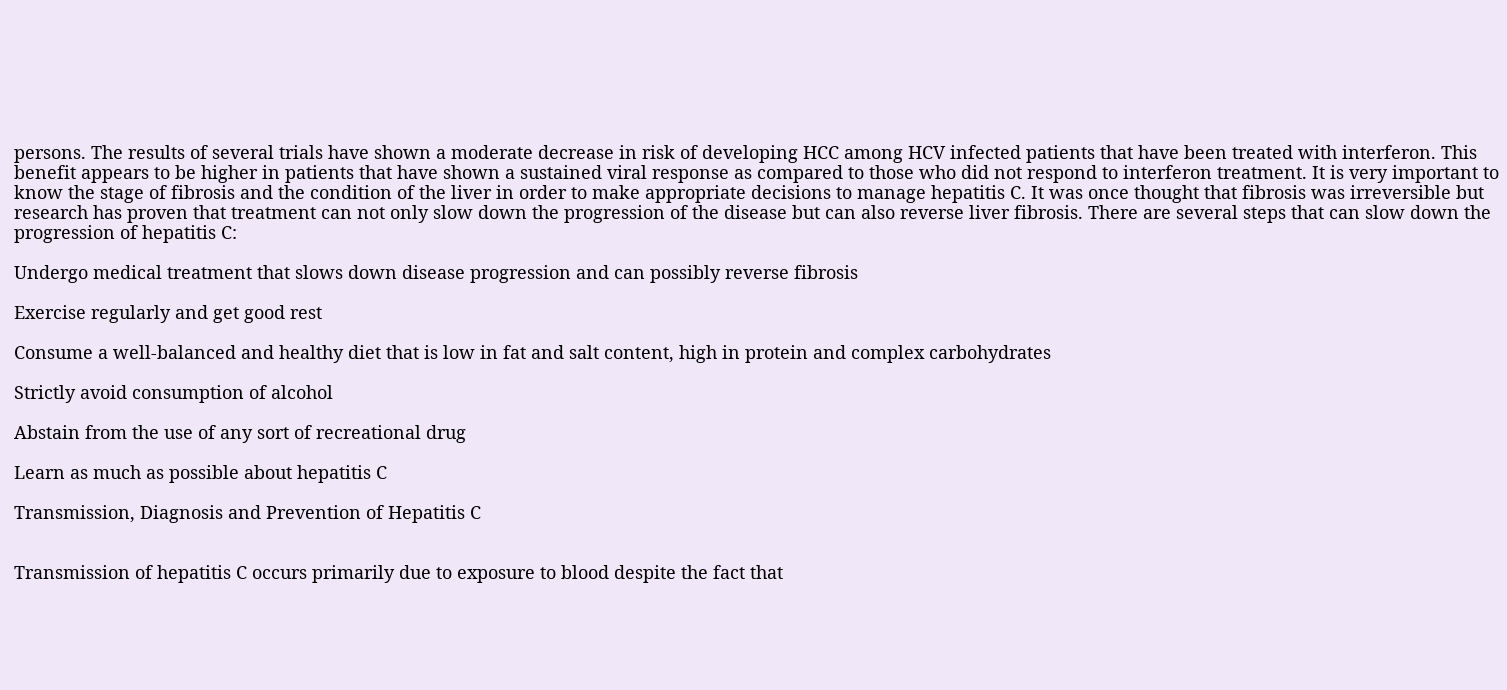persons. The results of several trials have shown a moderate decrease in risk of developing HCC among HCV infected patients that have been treated with interferon. This benefit appears to be higher in patients that have shown a sustained viral response as compared to those who did not respond to interferon treatment. It is very important to know the stage of fibrosis and the condition of the liver in order to make appropriate decisions to manage hepatitis C. It was once thought that fibrosis was irreversible but research has proven that treatment can not only slow down the progression of the disease but can also reverse liver fibrosis. There are several steps that can slow down the progression of hepatitis C:

Undergo medical treatment that slows down disease progression and can possibly reverse fibrosis

Exercise regularly and get good rest

Consume a well-balanced and healthy diet that is low in fat and salt content, high in protein and complex carbohydrates

Strictly avoid consumption of alcohol

Abstain from the use of any sort of recreational drug

Learn as much as possible about hepatitis C

Transmission, Diagnosis and Prevention of Hepatitis C


Transmission of hepatitis C occurs primarily due to exposure to blood despite the fact that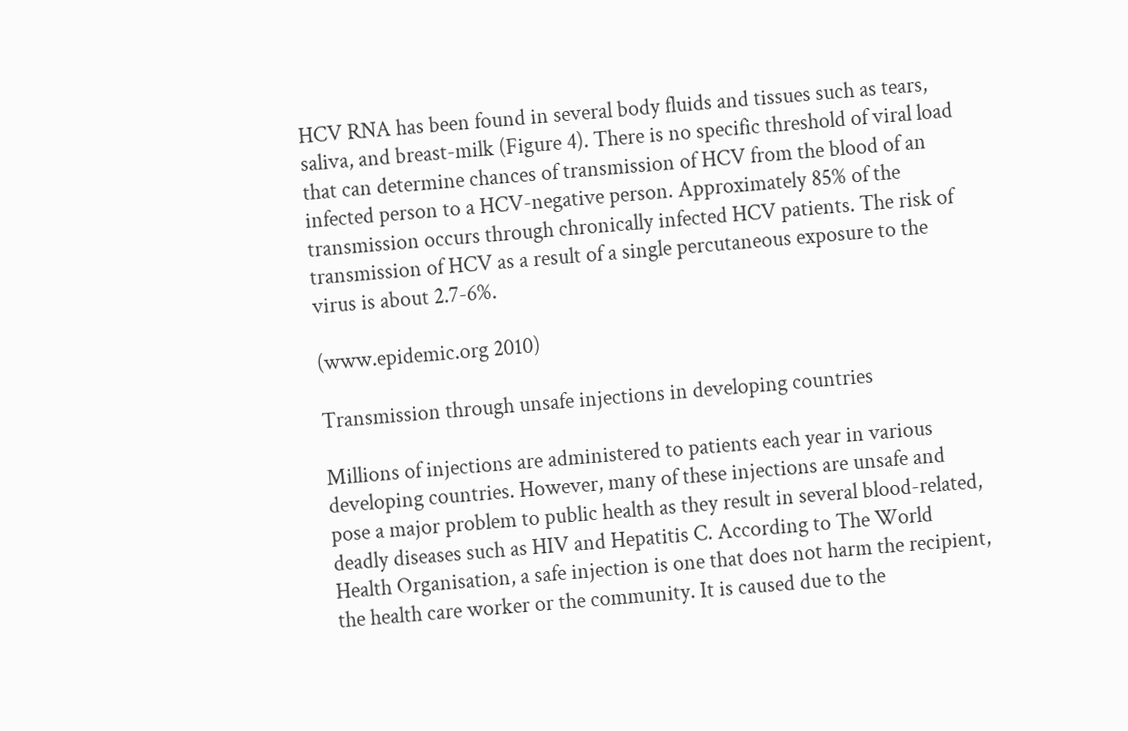HCV RNA has been found in several body fluids and tissues such as tears, saliva, and breast-milk (Figure 4). There is no specific threshold of viral load that can determine chances of transmission of HCV from the blood of an infected person to a HCV-negative person. Approximately 85% of the transmission occurs through chronically infected HCV patients. The risk of transmission of HCV as a result of a single percutaneous exposure to the virus is about 2.7-6%.

(www.epidemic.org 2010)

Transmission through unsafe injections in developing countries

Millions of injections are administered to patients each year in various developing countries. However, many of these injections are unsafe and pose a major problem to public health as they result in several blood-related, deadly diseases such as HIV and Hepatitis C. According to The World Health Organisation, a safe injection is one that does not harm the recipient, the health care worker or the community. It is caused due to the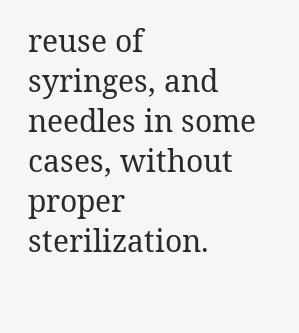reuse of syringes, and needles in some cases, without proper sterilization.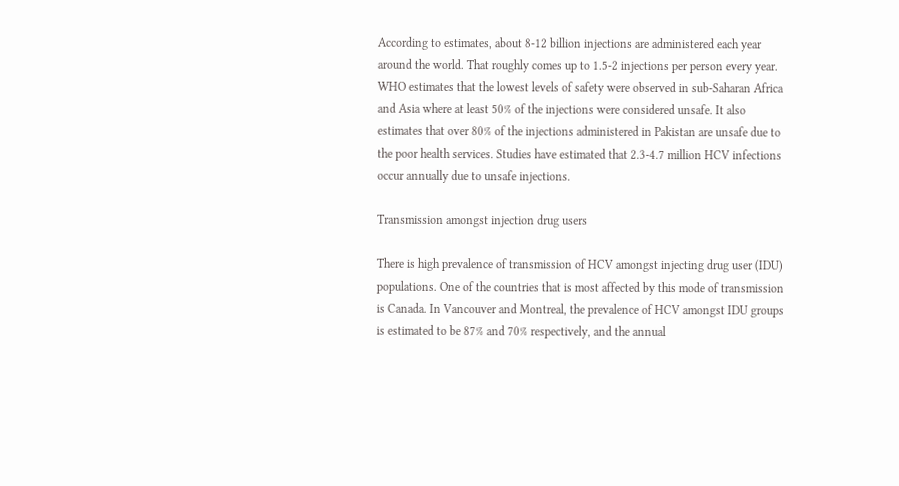According to estimates, about 8-12 billion injections are administered each year around the world. That roughly comes up to 1.5-2 injections per person every year. WHO estimates that the lowest levels of safety were observed in sub-Saharan Africa and Asia where at least 50% of the injections were considered unsafe. It also estimates that over 80% of the injections administered in Pakistan are unsafe due to the poor health services. Studies have estimated that 2.3-4.7 million HCV infections occur annually due to unsafe injections.

Transmission amongst injection drug users

There is high prevalence of transmission of HCV amongst injecting drug user (IDU) populations. One of the countries that is most affected by this mode of transmission is Canada. In Vancouver and Montreal, the prevalence of HCV amongst IDU groups is estimated to be 87% and 70% respectively, and the annual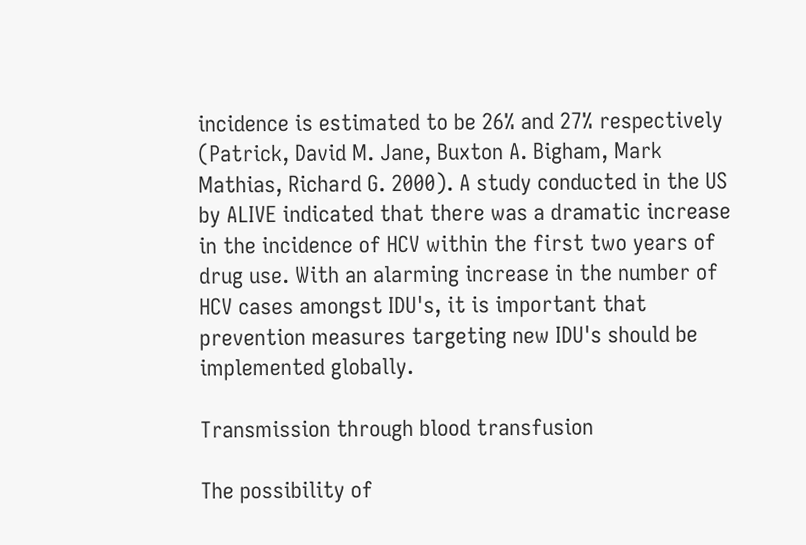incidence is estimated to be 26% and 27% respectively (Patrick, David M. Jane, Buxton A. Bigham, Mark Mathias, Richard G. 2000). A study conducted in the US by ALIVE indicated that there was a dramatic increase in the incidence of HCV within the first two years of drug use. With an alarming increase in the number of HCV cases amongst IDU's, it is important that prevention measures targeting new IDU's should be implemented globally.

Transmission through blood transfusion

The possibility of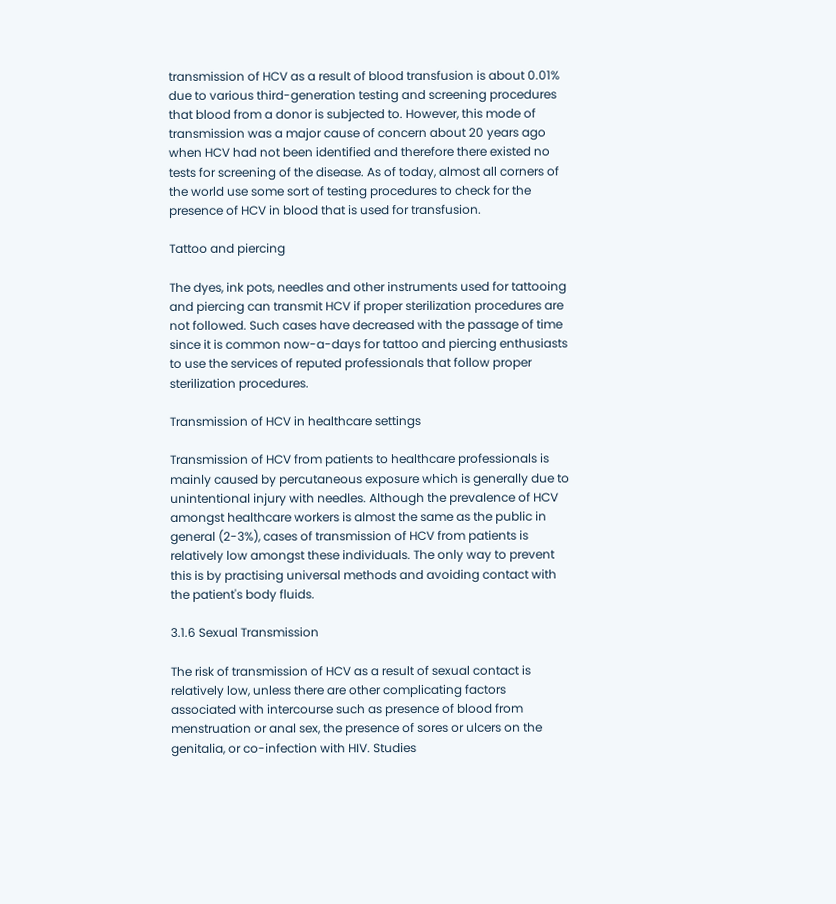transmission of HCV as a result of blood transfusion is about 0.01% due to various third-generation testing and screening procedures that blood from a donor is subjected to. However, this mode of transmission was a major cause of concern about 20 years ago when HCV had not been identified and therefore there existed no tests for screening of the disease. As of today, almost all corners of the world use some sort of testing procedures to check for the presence of HCV in blood that is used for transfusion.

Tattoo and piercing

The dyes, ink pots, needles and other instruments used for tattooing and piercing can transmit HCV if proper sterilization procedures are not followed. Such cases have decreased with the passage of time since it is common now-a-days for tattoo and piercing enthusiasts to use the services of reputed professionals that follow proper sterilization procedures.

Transmission of HCV in healthcare settings

Transmission of HCV from patients to healthcare professionals is mainly caused by percutaneous exposure which is generally due to unintentional injury with needles. Although the prevalence of HCV amongst healthcare workers is almost the same as the public in general (2-3%), cases of transmission of HCV from patients is relatively low amongst these individuals. The only way to prevent this is by practising universal methods and avoiding contact with the patient's body fluids.

3.1.6 Sexual Transmission

The risk of transmission of HCV as a result of sexual contact is relatively low, unless there are other complicating factors associated with intercourse such as presence of blood from menstruation or anal sex, the presence of sores or ulcers on the genitalia, or co-infection with HIV. Studies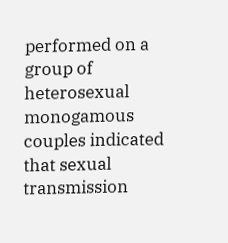performed on a group of heterosexual monogamous couples indicated that sexual transmission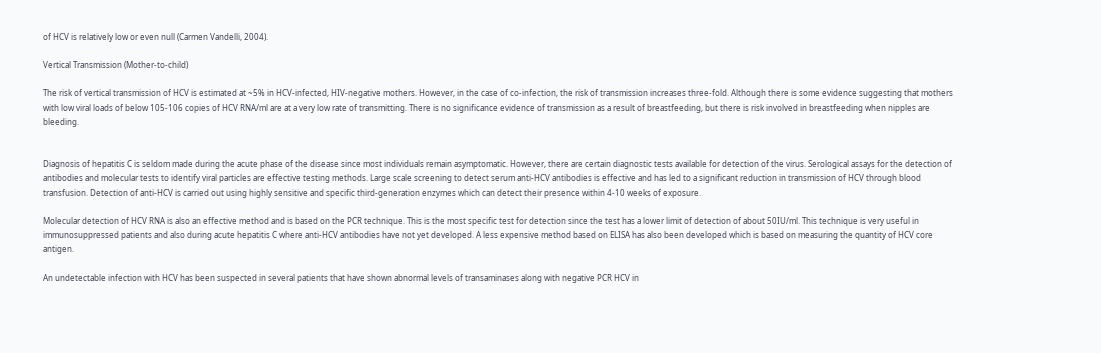of HCV is relatively low or even null (Carmen Vandelli, 2004).

Vertical Transmission (Mother-to-child)

The risk of vertical transmission of HCV is estimated at ~5% in HCV-infected, HIV-negative mothers. However, in the case of co-infection, the risk of transmission increases three-fold. Although there is some evidence suggesting that mothers with low viral loads of below 105-106 copies of HCV RNA/ml are at a very low rate of transmitting. There is no significance evidence of transmission as a result of breastfeeding, but there is risk involved in breastfeeding when nipples are bleeding.


Diagnosis of hepatitis C is seldom made during the acute phase of the disease since most individuals remain asymptomatic. However, there are certain diagnostic tests available for detection of the virus. Serological assays for the detection of antibodies and molecular tests to identify viral particles are effective testing methods. Large scale screening to detect serum anti-HCV antibodies is effective and has led to a significant reduction in transmission of HCV through blood transfusion. Detection of anti-HCV is carried out using highly sensitive and specific third-generation enzymes which can detect their presence within 4-10 weeks of exposure.

Molecular detection of HCV RNA is also an effective method and is based on the PCR technique. This is the most specific test for detection since the test has a lower limit of detection of about 50IU/ml. This technique is very useful in immunosuppressed patients and also during acute hepatitis C where anti-HCV antibodies have not yet developed. A less expensive method based on ELISA has also been developed which is based on measuring the quantity of HCV core antigen.

An undetectable infection with HCV has been suspected in several patients that have shown abnormal levels of transaminases along with negative PCR HCV in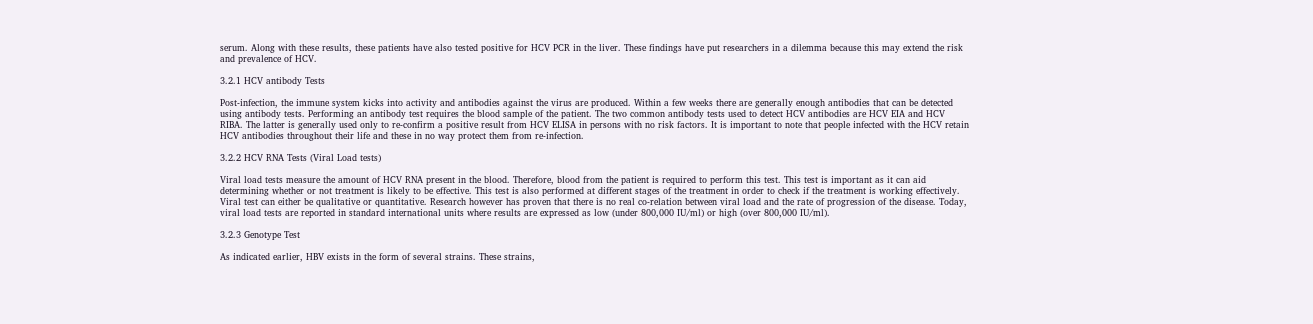serum. Along with these results, these patients have also tested positive for HCV PCR in the liver. These findings have put researchers in a dilemma because this may extend the risk and prevalence of HCV.

3.2.1 HCV antibody Tests

Post-infection, the immune system kicks into activity and antibodies against the virus are produced. Within a few weeks there are generally enough antibodies that can be detected using antibody tests. Performing an antibody test requires the blood sample of the patient. The two common antibody tests used to detect HCV antibodies are HCV EIA and HCV RIBA. The latter is generally used only to re-confirm a positive result from HCV ELISA in persons with no risk factors. It is important to note that people infected with the HCV retain HCV antibodies throughout their life and these in no way protect them from re-infection.

3.2.2 HCV RNA Tests (Viral Load tests)

Viral load tests measure the amount of HCV RNA present in the blood. Therefore, blood from the patient is required to perform this test. This test is important as it can aid determining whether or not treatment is likely to be effective. This test is also performed at different stages of the treatment in order to check if the treatment is working effectively. Viral test can either be qualitative or quantitative. Research however has proven that there is no real co-relation between viral load and the rate of progression of the disease. Today, viral load tests are reported in standard international units where results are expressed as low (under 800,000 IU/ml) or high (over 800,000 IU/ml).

3.2.3 Genotype Test

As indicated earlier, HBV exists in the form of several strains. These strains,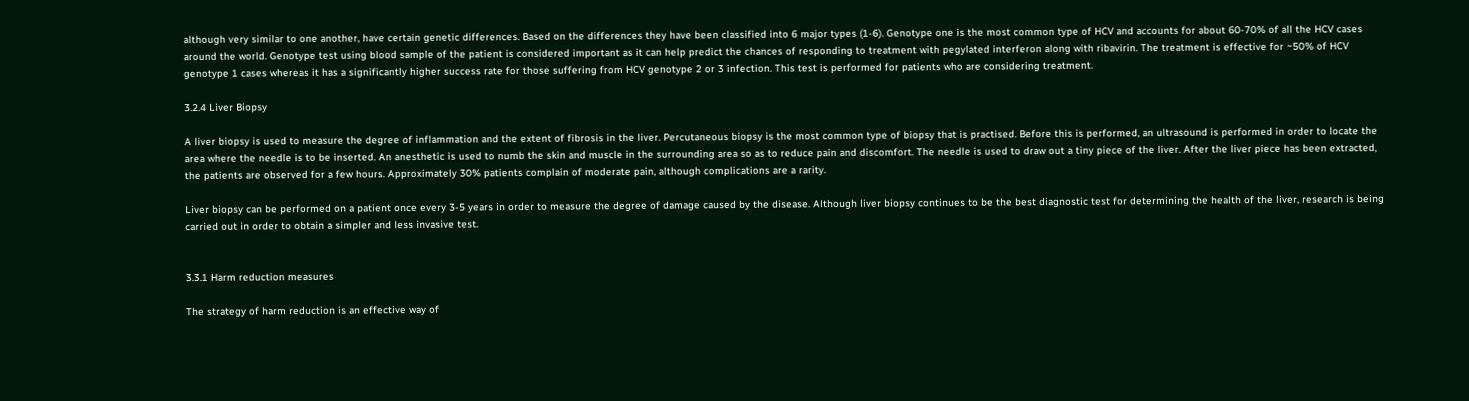although very similar to one another, have certain genetic differences. Based on the differences they have been classified into 6 major types (1-6). Genotype one is the most common type of HCV and accounts for about 60-70% of all the HCV cases around the world. Genotype test using blood sample of the patient is considered important as it can help predict the chances of responding to treatment with pegylated interferon along with ribavirin. The treatment is effective for ~50% of HCV genotype 1 cases whereas it has a significantly higher success rate for those suffering from HCV genotype 2 or 3 infection. This test is performed for patients who are considering treatment.

3.2.4 Liver Biopsy

A liver biopsy is used to measure the degree of inflammation and the extent of fibrosis in the liver. Percutaneous biopsy is the most common type of biopsy that is practised. Before this is performed, an ultrasound is performed in order to locate the area where the needle is to be inserted. An anesthetic is used to numb the skin and muscle in the surrounding area so as to reduce pain and discomfort. The needle is used to draw out a tiny piece of the liver. After the liver piece has been extracted, the patients are observed for a few hours. Approximately 30% patients complain of moderate pain, although complications are a rarity.

Liver biopsy can be performed on a patient once every 3-5 years in order to measure the degree of damage caused by the disease. Although liver biopsy continues to be the best diagnostic test for determining the health of the liver, research is being carried out in order to obtain a simpler and less invasive test.


3.3.1 Harm reduction measures

The strategy of harm reduction is an effective way of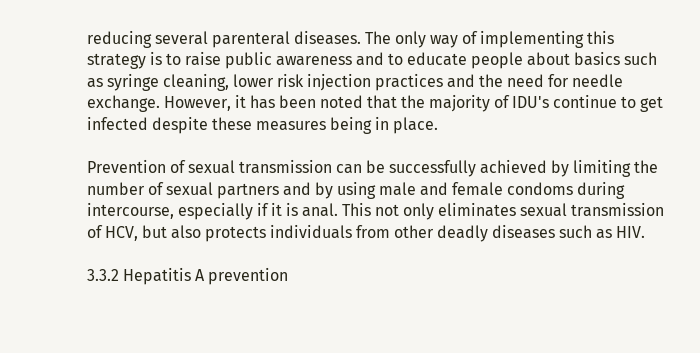reducing several parenteral diseases. The only way of implementing this strategy is to raise public awareness and to educate people about basics such as syringe cleaning, lower risk injection practices and the need for needle exchange. However, it has been noted that the majority of IDU's continue to get infected despite these measures being in place.

Prevention of sexual transmission can be successfully achieved by limiting the number of sexual partners and by using male and female condoms during intercourse, especially if it is anal. This not only eliminates sexual transmission of HCV, but also protects individuals from other deadly diseases such as HIV.

3.3.2 Hepatitis A prevention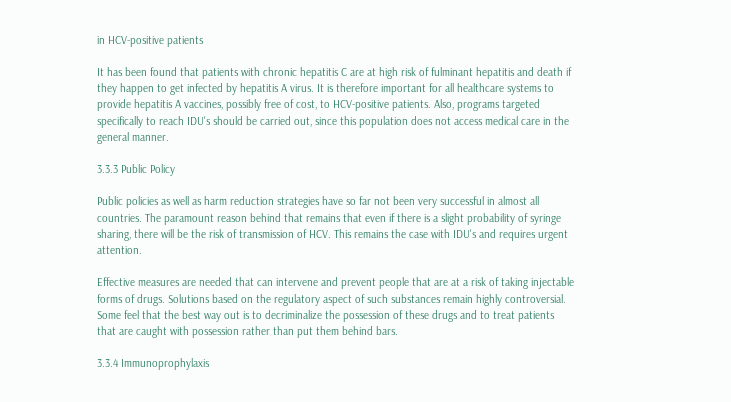in HCV-positive patients

It has been found that patients with chronic hepatitis C are at high risk of fulminant hepatitis and death if they happen to get infected by hepatitis A virus. It is therefore important for all healthcare systems to provide hepatitis A vaccines, possibly free of cost, to HCV-positive patients. Also, programs targeted specifically to reach IDU's should be carried out, since this population does not access medical care in the general manner.

3.3.3 Public Policy

Public policies as well as harm reduction strategies have so far not been very successful in almost all countries. The paramount reason behind that remains that even if there is a slight probability of syringe sharing, there will be the risk of transmission of HCV. This remains the case with IDU's and requires urgent attention.

Effective measures are needed that can intervene and prevent people that are at a risk of taking injectable forms of drugs. Solutions based on the regulatory aspect of such substances remain highly controversial. Some feel that the best way out is to decriminalize the possession of these drugs and to treat patients that are caught with possession rather than put them behind bars.

3.3.4 Immunoprophylaxis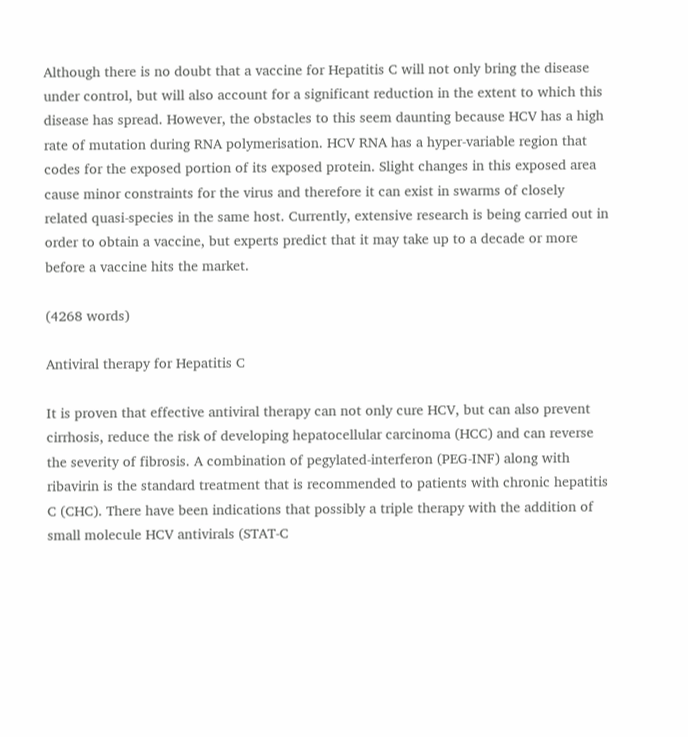Although there is no doubt that a vaccine for Hepatitis C will not only bring the disease under control, but will also account for a significant reduction in the extent to which this disease has spread. However, the obstacles to this seem daunting because HCV has a high rate of mutation during RNA polymerisation. HCV RNA has a hyper-variable region that codes for the exposed portion of its exposed protein. Slight changes in this exposed area cause minor constraints for the virus and therefore it can exist in swarms of closely related quasi-species in the same host. Currently, extensive research is being carried out in order to obtain a vaccine, but experts predict that it may take up to a decade or more before a vaccine hits the market.

(4268 words)

Antiviral therapy for Hepatitis C

It is proven that effective antiviral therapy can not only cure HCV, but can also prevent cirrhosis, reduce the risk of developing hepatocellular carcinoma (HCC) and can reverse the severity of fibrosis. A combination of pegylated-interferon (PEG-INF) along with ribavirin is the standard treatment that is recommended to patients with chronic hepatitis C (CHC). There have been indications that possibly a triple therapy with the addition of small molecule HCV antivirals (STAT-C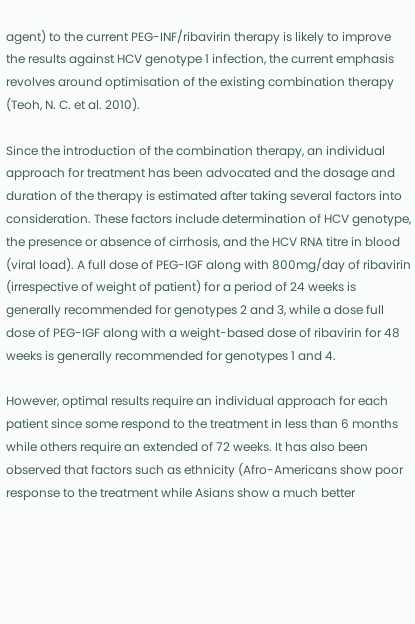agent) to the current PEG-INF/ribavirin therapy is likely to improve the results against HCV genotype 1 infection, the current emphasis revolves around optimisation of the existing combination therapy (Teoh, N. C. et al. 2010).

Since the introduction of the combination therapy, an individual approach for treatment has been advocated and the dosage and duration of the therapy is estimated after taking several factors into consideration. These factors include determination of HCV genotype, the presence or absence of cirrhosis, and the HCV RNA titre in blood (viral load). A full dose of PEG-IGF along with 800mg/day of ribavirin (irrespective of weight of patient) for a period of 24 weeks is generally recommended for genotypes 2 and 3, while a dose full dose of PEG-IGF along with a weight-based dose of ribavirin for 48 weeks is generally recommended for genotypes 1 and 4.

However, optimal results require an individual approach for each patient since some respond to the treatment in less than 6 months while others require an extended of 72 weeks. It has also been observed that factors such as ethnicity (Afro-Americans show poor response to the treatment while Asians show a much better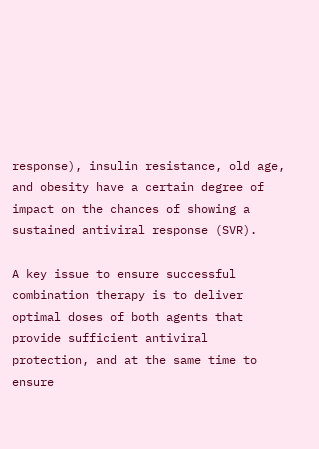response), insulin resistance, old age, and obesity have a certain degree of impact on the chances of showing a sustained antiviral response (SVR).

A key issue to ensure successful combination therapy is to deliver optimal doses of both agents that provide sufficient antiviral protection, and at the same time to ensure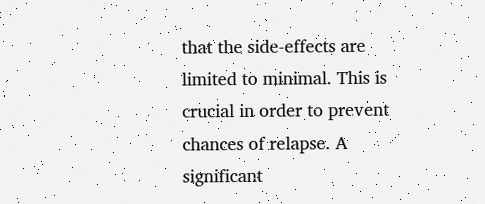that the side-effects are limited to minimal. This is crucial in order to prevent chances of relapse. A significant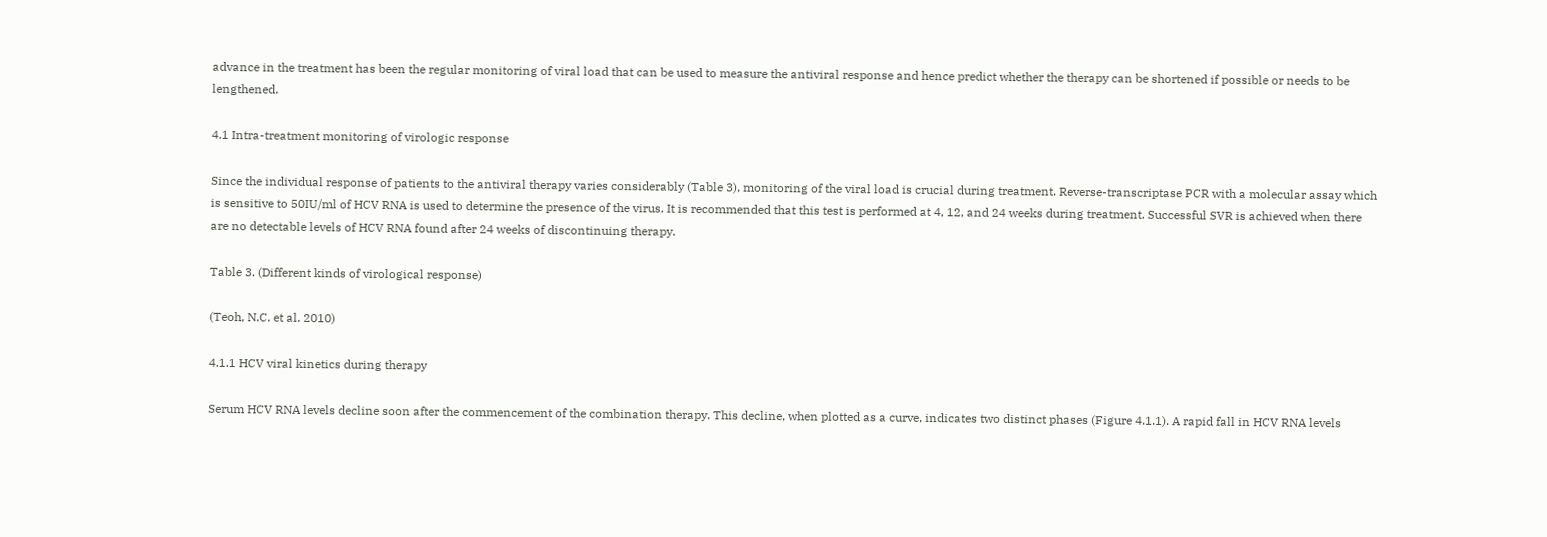advance in the treatment has been the regular monitoring of viral load that can be used to measure the antiviral response and hence predict whether the therapy can be shortened if possible or needs to be lengthened.

4.1 Intra-treatment monitoring of virologic response

Since the individual response of patients to the antiviral therapy varies considerably (Table 3), monitoring of the viral load is crucial during treatment. Reverse-transcriptase PCR with a molecular assay which is sensitive to 50IU/ml of HCV RNA is used to determine the presence of the virus. It is recommended that this test is performed at 4, 12, and 24 weeks during treatment. Successful SVR is achieved when there are no detectable levels of HCV RNA found after 24 weeks of discontinuing therapy.

Table 3. (Different kinds of virological response)

(Teoh, N.C. et al. 2010)

4.1.1 HCV viral kinetics during therapy

Serum HCV RNA levels decline soon after the commencement of the combination therapy. This decline, when plotted as a curve, indicates two distinct phases (Figure 4.1.1). A rapid fall in HCV RNA levels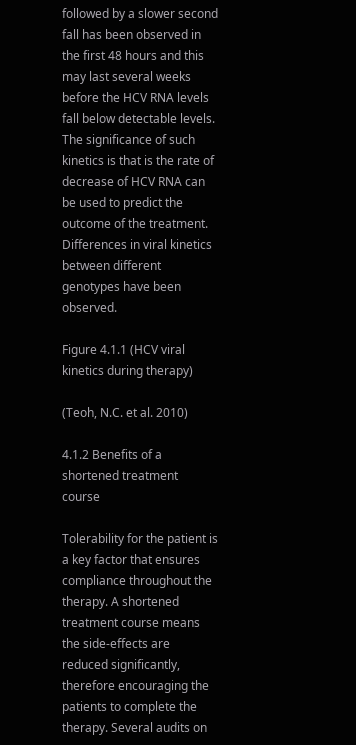followed by a slower second fall has been observed in the first 48 hours and this may last several weeks before the HCV RNA levels fall below detectable levels. The significance of such kinetics is that is the rate of decrease of HCV RNA can be used to predict the outcome of the treatment. Differences in viral kinetics between different genotypes have been observed.

Figure 4.1.1 (HCV viral kinetics during therapy)

(Teoh, N.C. et al. 2010)

4.1.2 Benefits of a shortened treatment course

Tolerability for the patient is a key factor that ensures compliance throughout the therapy. A shortened treatment course means the side-effects are reduced significantly, therefore encouraging the patients to complete the therapy. Several audits on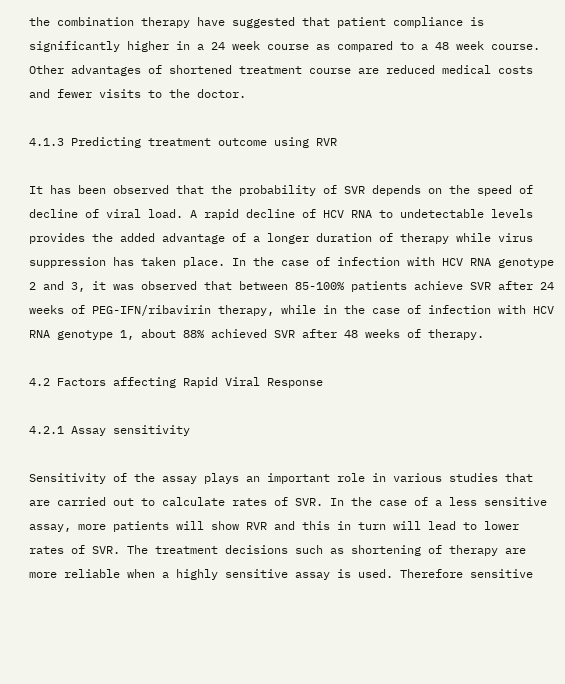the combination therapy have suggested that patient compliance is significantly higher in a 24 week course as compared to a 48 week course. Other advantages of shortened treatment course are reduced medical costs and fewer visits to the doctor.

4.1.3 Predicting treatment outcome using RVR

It has been observed that the probability of SVR depends on the speed of decline of viral load. A rapid decline of HCV RNA to undetectable levels provides the added advantage of a longer duration of therapy while virus suppression has taken place. In the case of infection with HCV RNA genotype 2 and 3, it was observed that between 85-100% patients achieve SVR after 24 weeks of PEG-IFN/ribavirin therapy, while in the case of infection with HCV RNA genotype 1, about 88% achieved SVR after 48 weeks of therapy.

4.2 Factors affecting Rapid Viral Response

4.2.1 Assay sensitivity

Sensitivity of the assay plays an important role in various studies that are carried out to calculate rates of SVR. In the case of a less sensitive assay, more patients will show RVR and this in turn will lead to lower rates of SVR. The treatment decisions such as shortening of therapy are more reliable when a highly sensitive assay is used. Therefore sensitive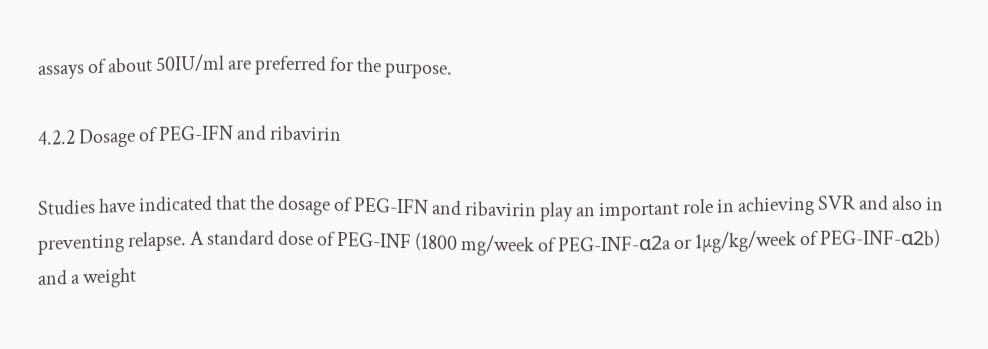assays of about 50IU/ml are preferred for the purpose.

4.2.2 Dosage of PEG-IFN and ribavirin

Studies have indicated that the dosage of PEG-IFN and ribavirin play an important role in achieving SVR and also in preventing relapse. A standard dose of PEG-INF (1800 mg/week of PEG-INF-α2a or 1µg/kg/week of PEG-INF-α2b) and a weight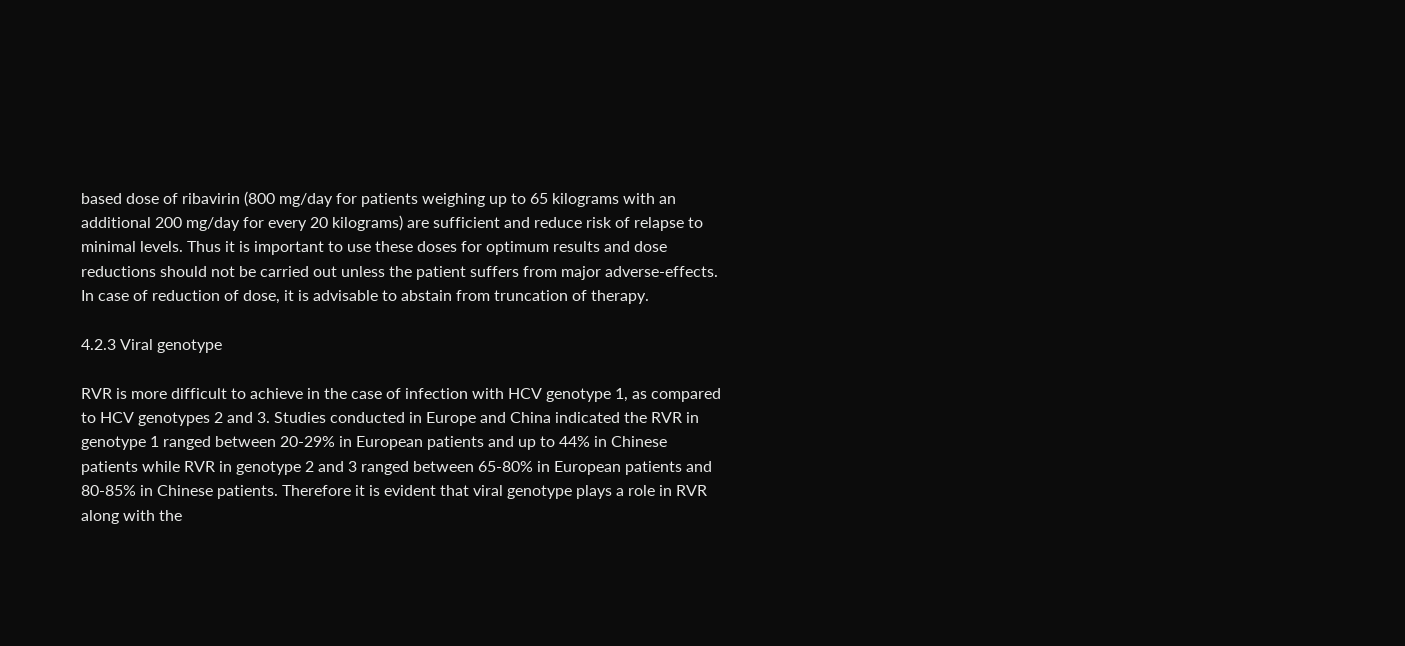based dose of ribavirin (800 mg/day for patients weighing up to 65 kilograms with an additional 200 mg/day for every 20 kilograms) are sufficient and reduce risk of relapse to minimal levels. Thus it is important to use these doses for optimum results and dose reductions should not be carried out unless the patient suffers from major adverse-effects. In case of reduction of dose, it is advisable to abstain from truncation of therapy.

4.2.3 Viral genotype

RVR is more difficult to achieve in the case of infection with HCV genotype 1, as compared to HCV genotypes 2 and 3. Studies conducted in Europe and China indicated the RVR in genotype 1 ranged between 20-29% in European patients and up to 44% in Chinese patients while RVR in genotype 2 and 3 ranged between 65-80% in European patients and 80-85% in Chinese patients. Therefore it is evident that viral genotype plays a role in RVR along with the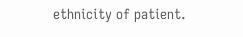ethnicity of patient.